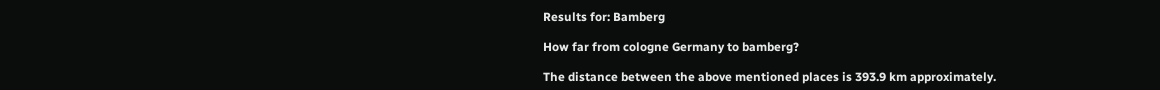Results for: Bamberg

How far from cologne Germany to bamberg?

The distance between the above mentioned places is 393.9 km approximately.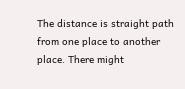The distance is straight path from one place to another place. There might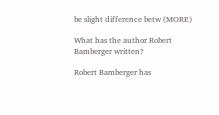be slight difference betw (MORE)

What has the author Robert Bamberger written?

Robert Bamberger has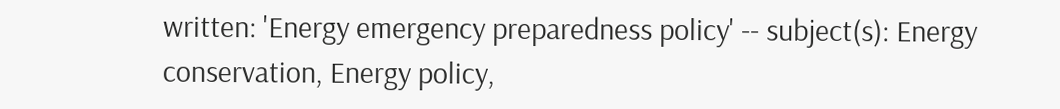written: 'Energy emergency preparedness policy' -- subject(s): Energy conservation, Energy policy,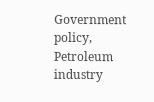Government policy, Petroleum industry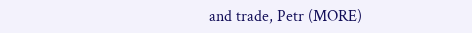and trade, Petr (MORE)